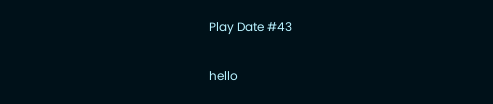Play Date #43

hello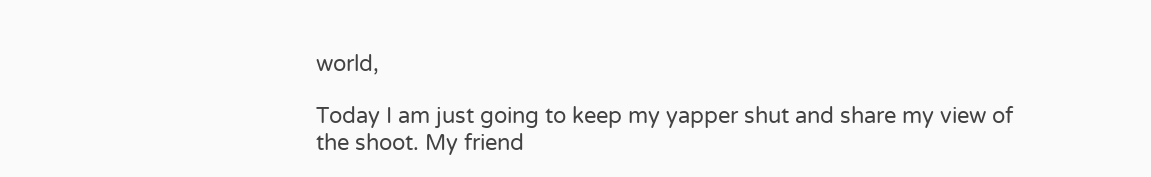world,

Today I am just going to keep my yapper shut and share my view of the shoot. My friend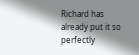Richard has already put it so perfectly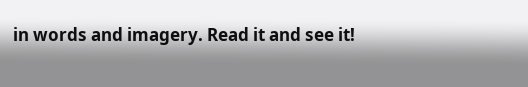in words and imagery. Read it and see it!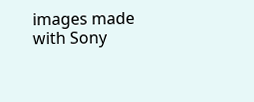images made with Sony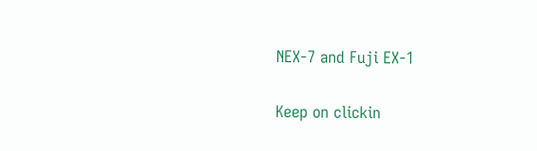NEX-7 and Fuji EX-1

Keep on clickin